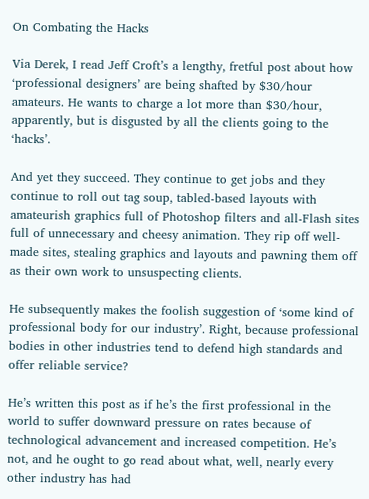On Combating the Hacks

Via Derek, I read Jeff Croft’s a lengthy, fretful post about how ‘professional designers’ are being shafted by $30/hour amateurs. He wants to charge a lot more than $30/hour, apparently, but is disgusted by all the clients going to the ‘hacks’.

And yet they succeed. They continue to get jobs and they continue to roll out tag soup, tabled-based layouts with amateurish graphics full of Photoshop filters and all-Flash sites full of unnecessary and cheesy animation. They rip off well-made sites, stealing graphics and layouts and pawning them off as their own work to unsuspecting clients.

He subsequently makes the foolish suggestion of ‘some kind of professional body for our industry’. Right, because professional bodies in other industries tend to defend high standards and offer reliable service?

He’s written this post as if he’s the first professional in the world to suffer downward pressure on rates because of technological advancement and increased competition. He’s not, and he ought to go read about what, well, nearly every other industry has had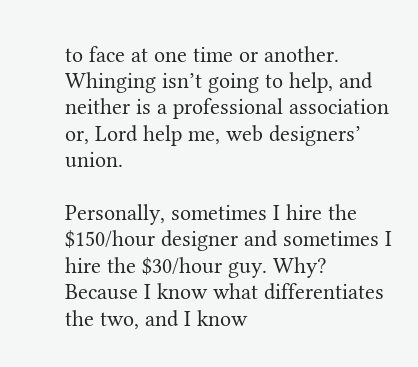to face at one time or another. Whinging isn’t going to help, and neither is a professional association or, Lord help me, web designers’ union.

Personally, sometimes I hire the $150/hour designer and sometimes I hire the $30/hour guy. Why? Because I know what differentiates the two, and I know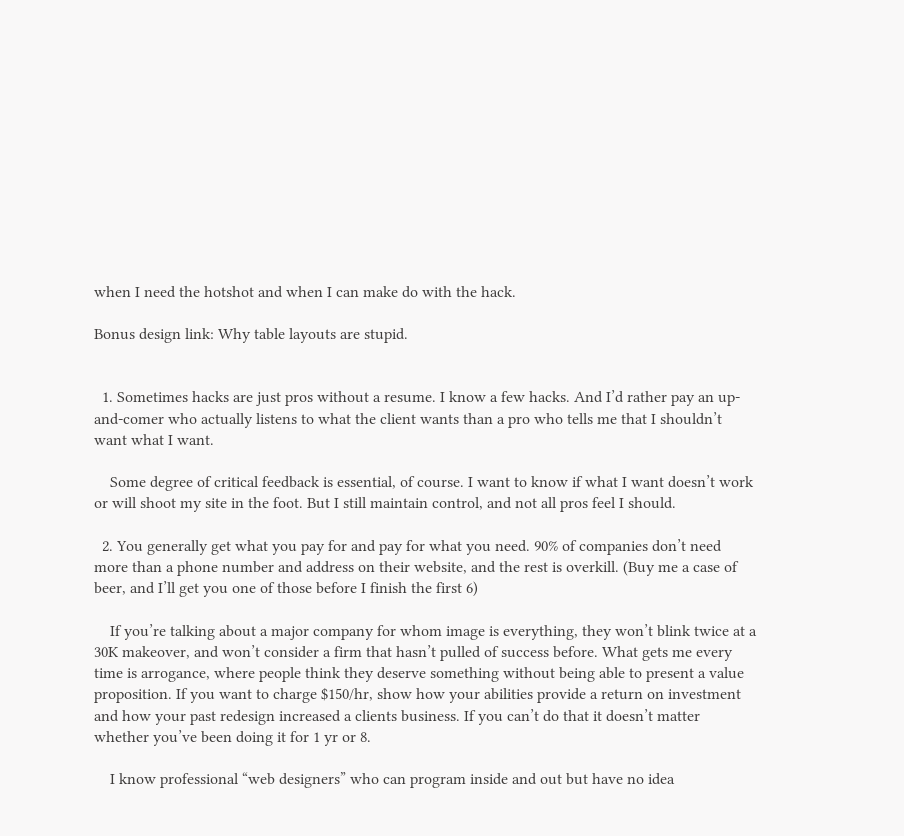when I need the hotshot and when I can make do with the hack.

Bonus design link: Why table layouts are stupid.


  1. Sometimes hacks are just pros without a resume. I know a few hacks. And I’d rather pay an up-and-comer who actually listens to what the client wants than a pro who tells me that I shouldn’t want what I want.

    Some degree of critical feedback is essential, of course. I want to know if what I want doesn’t work or will shoot my site in the foot. But I still maintain control, and not all pros feel I should.

  2. You generally get what you pay for and pay for what you need. 90% of companies don’t need more than a phone number and address on their website, and the rest is overkill. (Buy me a case of beer, and I’ll get you one of those before I finish the first 6)

    If you’re talking about a major company for whom image is everything, they won’t blink twice at a 30K makeover, and won’t consider a firm that hasn’t pulled of success before. What gets me every time is arrogance, where people think they deserve something without being able to present a value proposition. If you want to charge $150/hr, show how your abilities provide a return on investment and how your past redesign increased a clients business. If you can’t do that it doesn’t matter whether you’ve been doing it for 1 yr or 8.

    I know professional “web designers” who can program inside and out but have no idea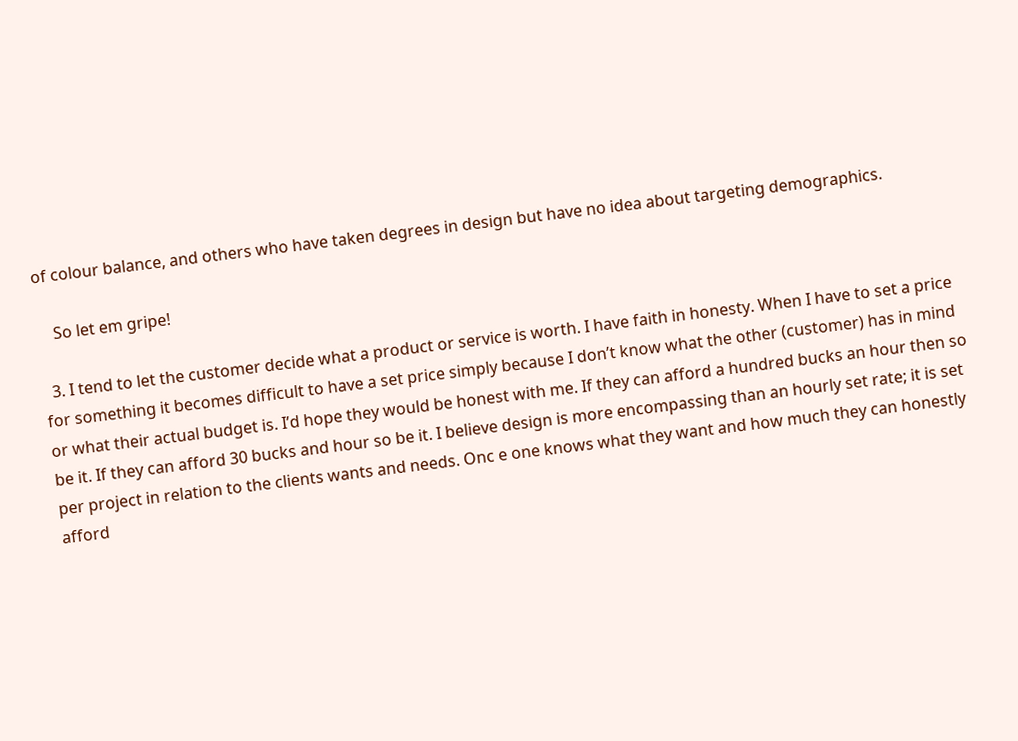of colour balance, and others who have taken degrees in design but have no idea about targeting demographics.

    So let em gripe!

  3. I tend to let the customer decide what a product or service is worth. I have faith in honesty. When I have to set a price for something it becomes difficult to have a set price simply because I don’t know what the other (customer) has in mind or what their actual budget is. I’d hope they would be honest with me. If they can afford a hundred bucks an hour then so be it. If they can afford 30 bucks and hour so be it. I believe design is more encompassing than an hourly set rate; it is set per project in relation to the clients wants and needs. Onc e one knows what they want and how much they can honestly afford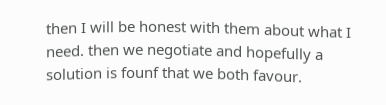then I will be honest with them about what I need. then we negotiate and hopefully a solution is founf that we both favour.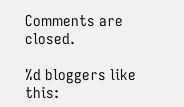Comments are closed.

%d bloggers like this: